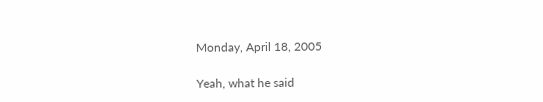Monday, April 18, 2005

Yeah, what he said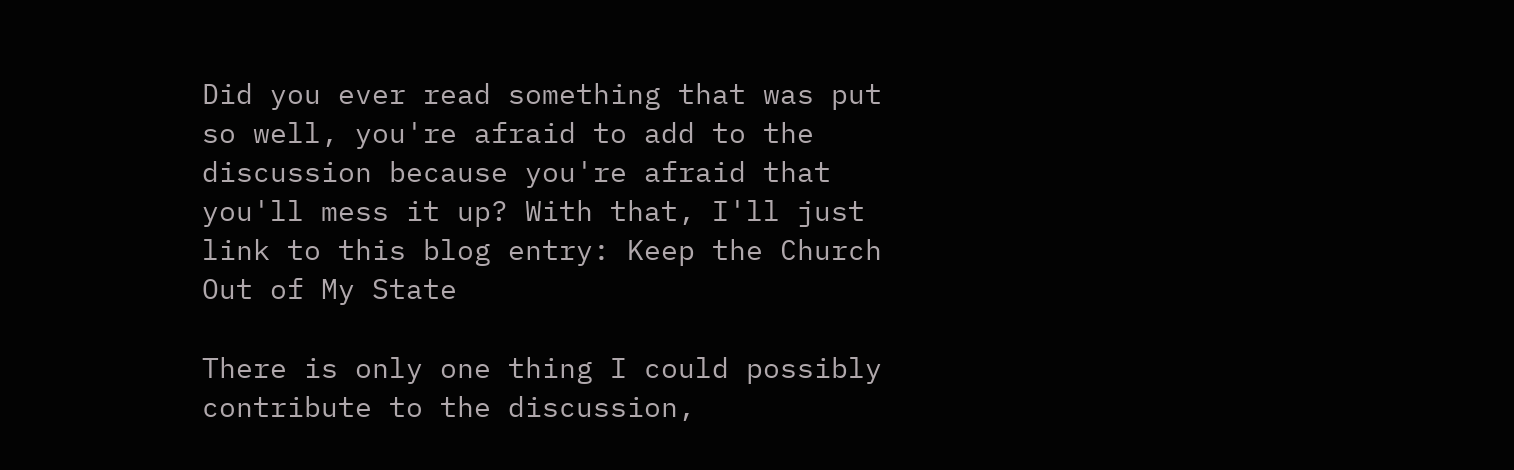Did you ever read something that was put so well, you're afraid to add to the discussion because you're afraid that you'll mess it up? With that, I'll just link to this blog entry: Keep the Church Out of My State

There is only one thing I could possibly contribute to the discussion,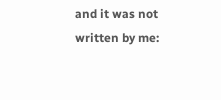and it was not written by me: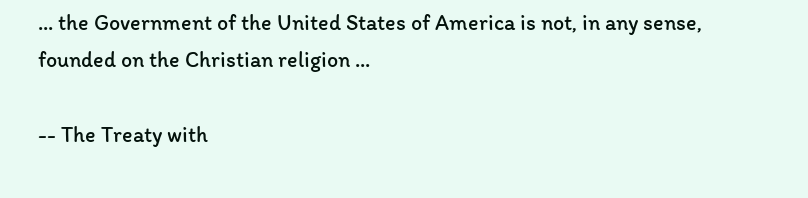... the Government of the United States of America is not, in any sense, founded on the Christian religion ...

-- The Treaty with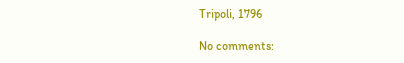Tripoli, 1796

No comments: